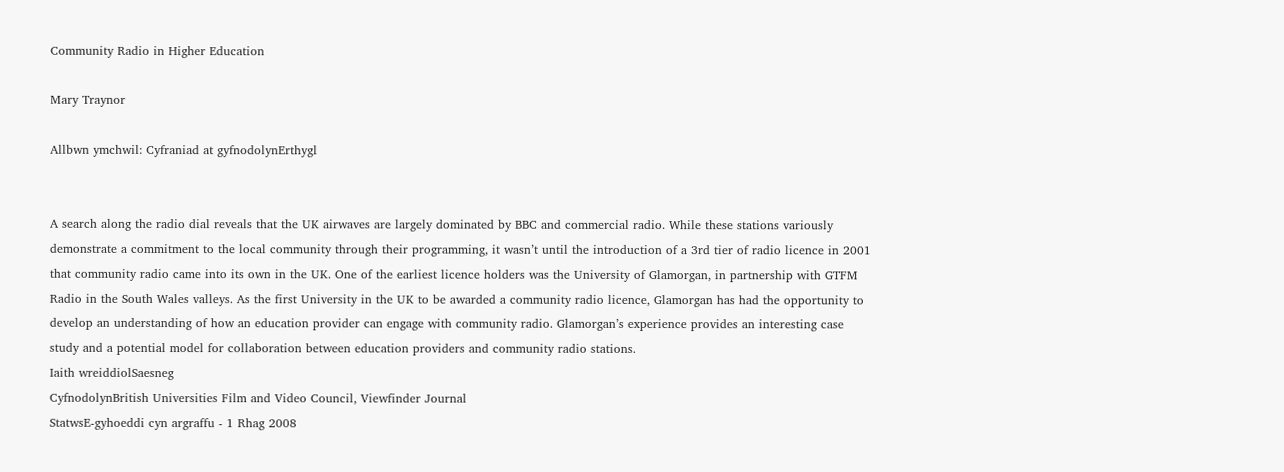Community Radio in Higher Education

Mary Traynor

Allbwn ymchwil: Cyfraniad at gyfnodolynErthygl


A search along the radio dial reveals that the UK airwaves are largely dominated by BBC and commercial radio. While these stations variously demonstrate a commitment to the local community through their programming, it wasn’t until the introduction of a 3rd tier of radio licence in 2001 that community radio came into its own in the UK. One of the earliest licence holders was the University of Glamorgan, in partnership with GTFM Radio in the South Wales valleys. As the first University in the UK to be awarded a community radio licence, Glamorgan has had the opportunity to develop an understanding of how an education provider can engage with community radio. Glamorgan’s experience provides an interesting case study and a potential model for collaboration between education providers and community radio stations.
Iaith wreiddiolSaesneg
CyfnodolynBritish Universities Film and Video Council, Viewfinder Journal
StatwsE-gyhoeddi cyn argraffu - 1 Rhag 2008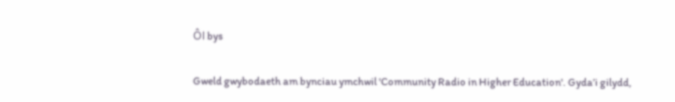Ôl bys

Gweld gwybodaeth am bynciau ymchwil 'Community Radio in Higher Education'. Gyda’i gilydd,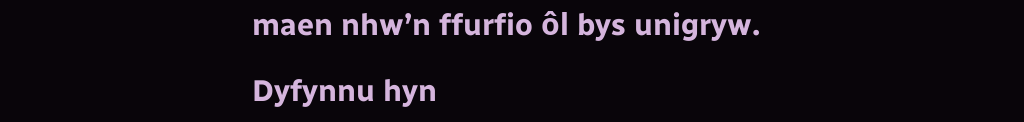maen nhw’n ffurfio ôl bys unigryw.

Dyfynnu hyn